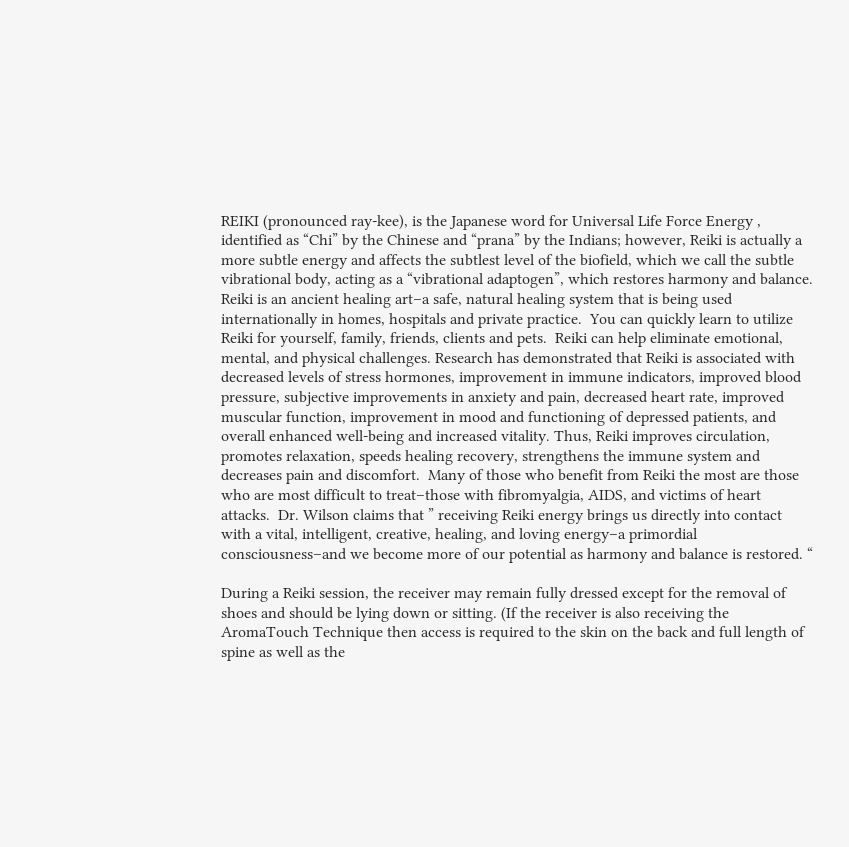REIKI (pronounced ray-kee), is the Japanese word for Universal Life Force Energy , identified as “Chi” by the Chinese and “prana” by the Indians; however, Reiki is actually a more subtle energy and affects the subtlest level of the biofield, which we call the subtle vibrational body, acting as a “vibrational adaptogen”, which restores harmony and balance.  Reiki is an ancient healing art–a safe, natural healing system that is being used internationally in homes, hospitals and private practice.  You can quickly learn to utilize Reiki for yourself, family, friends, clients and pets.  Reiki can help eliminate emotional, mental, and physical challenges. Research has demonstrated that Reiki is associated with decreased levels of stress hormones, improvement in immune indicators, improved blood pressure, subjective improvements in anxiety and pain, decreased heart rate, improved muscular function, improvement in mood and functioning of depressed patients, and overall enhanced well-being and increased vitality. Thus, Reiki improves circulation, promotes relaxation, speeds healing recovery, strengthens the immune system and decreases pain and discomfort.  Many of those who benefit from Reiki the most are those who are most difficult to treat–those with fibromyalgia, AIDS, and victims of heart attacks.  Dr. Wilson claims that ” receiving Reiki energy brings us directly into contact with a vital, intelligent, creative, healing, and loving energy–a primordial consciousness–and we become more of our potential as harmony and balance is restored. “

During a Reiki session, the receiver may remain fully dressed except for the removal of shoes and should be lying down or sitting. (If the receiver is also receiving the AromaTouch Technique then access is required to the skin on the back and full length of spine as well as the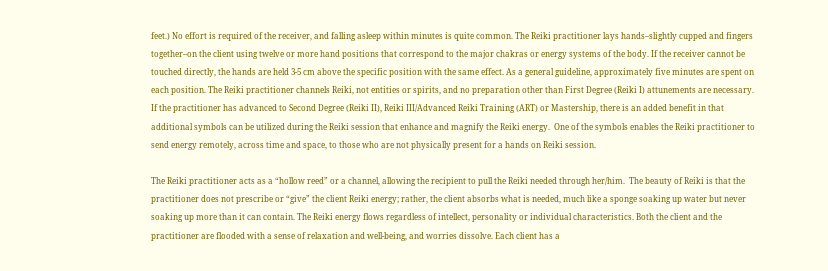feet.) No effort is required of the receiver, and falling asleep within minutes is quite common. The Reiki practitioner lays hands–slightly cupped and fingers together–on the client using twelve or more hand positions that correspond to the major chakras or energy systems of the body. If the receiver cannot be touched directly, the hands are held 3-5 cm above the specific position with the same effect. As a general guideline, approximately five minutes are spent on each position. The Reiki practitioner channels Reiki, not entities or spirits, and no preparation other than First Degree (Reiki I) attunements are necessary. If the practitioner has advanced to Second Degree (Reiki II), Reiki III/Advanced Reiki Training (ART) or Mastership, there is an added benefit in that additional symbols can be utilized during the Reiki session that enhance and magnify the Reiki energy.  One of the symbols enables the Reiki practitioner to send energy remotely, across time and space, to those who are not physically present for a hands on Reiki session.

The Reiki practitioner acts as a “hollow reed” or a channel, allowing the recipient to pull the Reiki needed through her/him.  The beauty of Reiki is that the practitioner does not prescribe or “give” the client Reiki energy; rather, the client absorbs what is needed, much like a sponge soaking up water but never soaking up more than it can contain. The Reiki energy flows regardless of intellect, personality or individual characteristics. Both the client and the practitioner are flooded with a sense of relaxation and well-being, and worries dissolve. Each client has a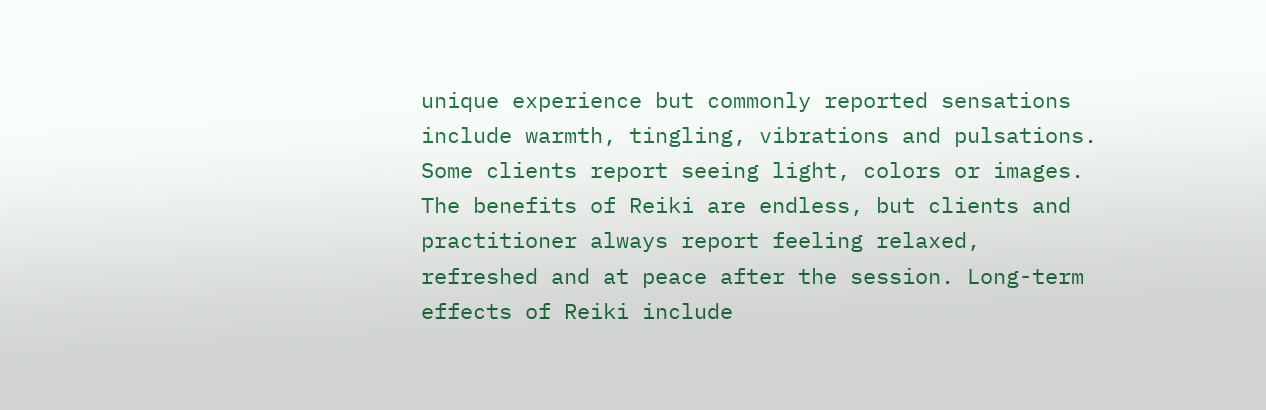unique experience but commonly reported sensations include warmth, tingling, vibrations and pulsations. Some clients report seeing light, colors or images.  The benefits of Reiki are endless, but clients and practitioner always report feeling relaxed, refreshed and at peace after the session. Long-term effects of Reiki include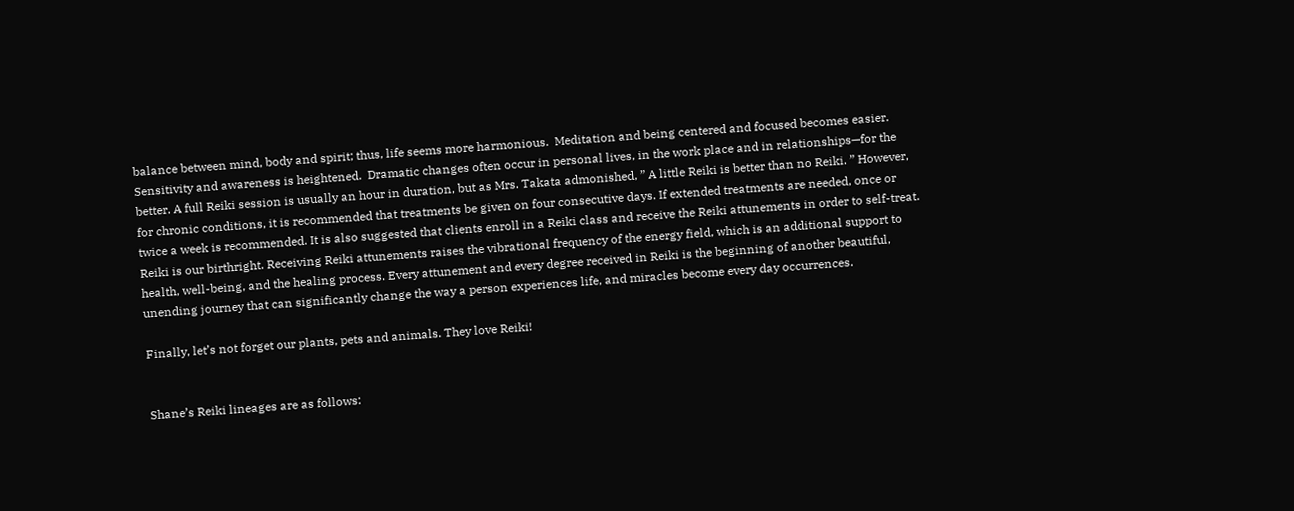balance between mind, body and spirit; thus, life seems more harmonious.  Meditation and being centered and focused becomes easier. Sensitivity and awareness is heightened.  Dramatic changes often occur in personal lives, in the work place and in relationships—for the better. A full Reiki session is usually an hour in duration, but as Mrs. Takata admonished, ” A little Reiki is better than no Reiki. ” However, for chronic conditions, it is recommended that treatments be given on four consecutive days. If extended treatments are needed, once or twice a week is recommended. It is also suggested that clients enroll in a Reiki class and receive the Reiki attunements in order to self-treat. Reiki is our birthright. Receiving Reiki attunements raises the vibrational frequency of the energy field, which is an additional support to health, well-being, and the healing process. Every attunement and every degree received in Reiki is the beginning of another beautiful, unending journey that can significantly change the way a person experiences life, and miracles become every day occurrences.

Finally, let’s not forget our plants, pets and animals. They love Reiki!


Shane’s Reiki lineages are as follows: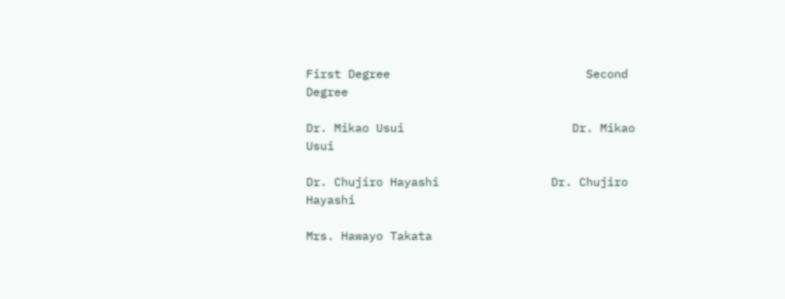First Degree                            Second Degree

Dr. Mikao Usui                        Dr. Mikao Usui

Dr. Chujiro Hayashi                Dr. Chujiro Hayashi

Mrs. Hawayo Takata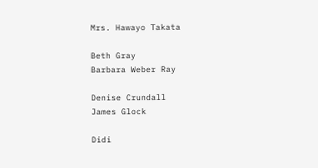Mrs. Hawayo Takata

Beth Gray                                 Barbara Weber Ray

Denise Crundall                      James Glock

Didi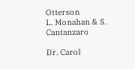Otterson                           L. Monahan & S. Cantanzaro

Dr. Carol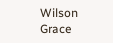Wilson                     Grace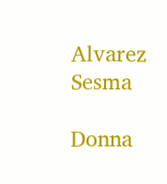Alvarez Sesma

Donna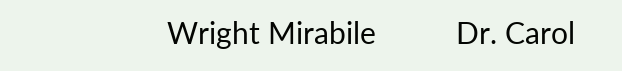Wright Mirabile          Dr. Carol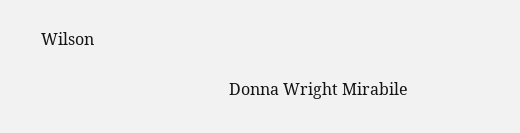Wilson

                                               Donna Wright Mirabile